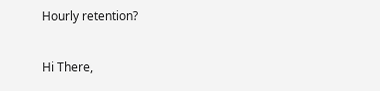Hourly retention?

Hi There,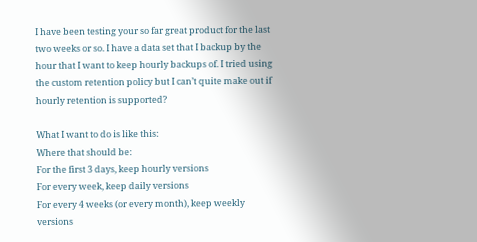I have been testing your so far great product for the last two weeks or so. I have a data set that I backup by the hour that I want to keep hourly backups of. I tried using the custom retention policy but I can’t quite make out if hourly retention is supported?

What I want to do is like this:
Where that should be:
For the first 3 days, keep hourly versions
For every week, keep daily versions
For every 4 weeks (or every month), keep weekly versions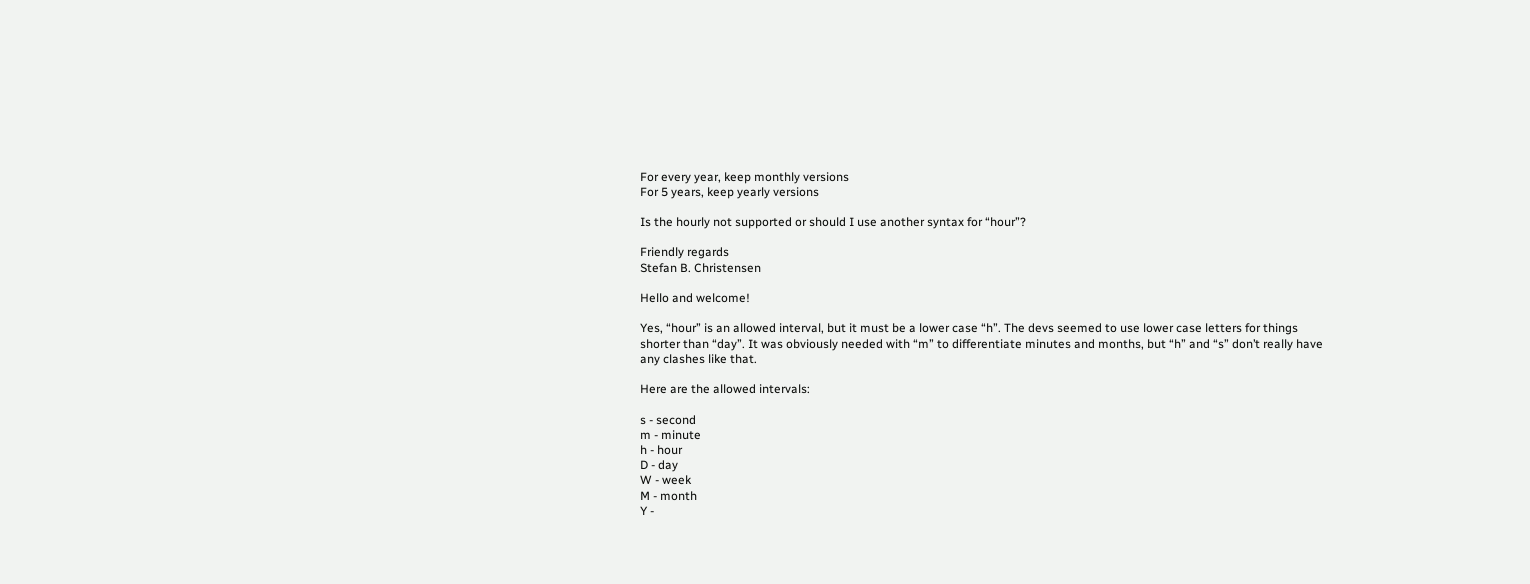For every year, keep monthly versions
For 5 years, keep yearly versions

Is the hourly not supported or should I use another syntax for “hour”?

Friendly regards
Stefan B. Christensen

Hello and welcome!

Yes, “hour” is an allowed interval, but it must be a lower case “h”. The devs seemed to use lower case letters for things shorter than “day”. It was obviously needed with “m” to differentiate minutes and months, but “h” and “s” don’t really have any clashes like that.

Here are the allowed intervals:

s - second
m - minute
h - hour
D - day
W - week
M - month
Y -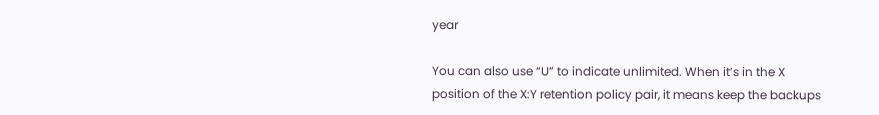year

You can also use “U” to indicate unlimited. When it’s in the X position of the X:Y retention policy pair, it means keep the backups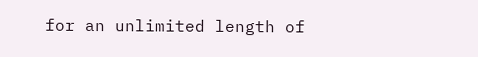for an unlimited length of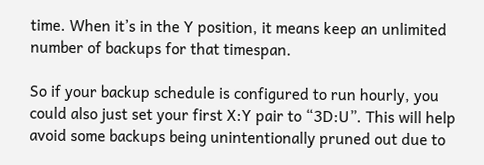time. When it’s in the Y position, it means keep an unlimited number of backups for that timespan.

So if your backup schedule is configured to run hourly, you could also just set your first X:Y pair to “3D:U”. This will help avoid some backups being unintentionally pruned out due to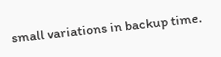small variations in backup time.